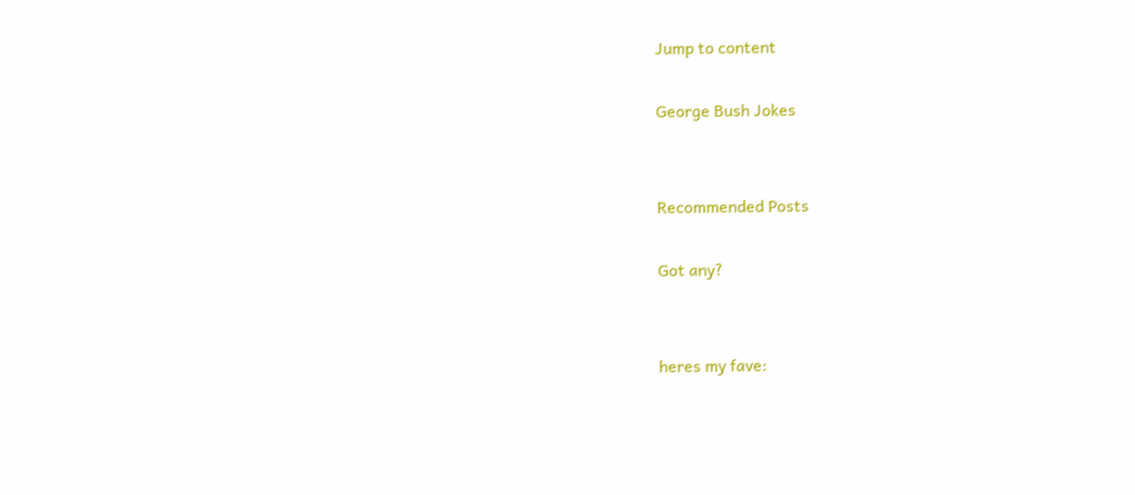Jump to content

George Bush Jokes


Recommended Posts

Got any?


heres my fave: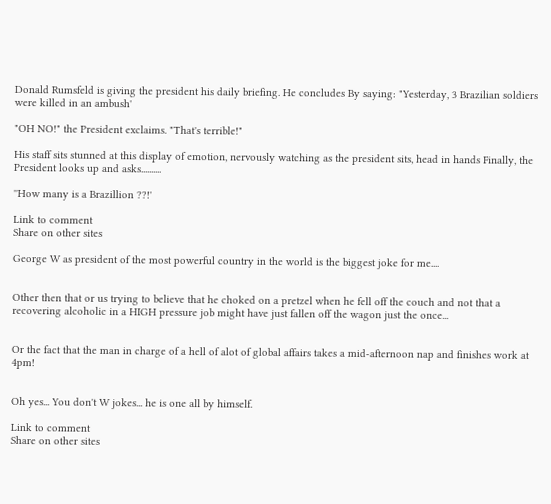Donald Rumsfeld is giving the president his daily briefing. He concludes By saying: "Yesterday, 3 Brazilian soldiers were killed in an ambush'

"OH NO!" the President exclaims. "That's terrible!"

His staff sits stunned at this display of emotion, nervously watching as the president sits, head in hands Finally, the President looks up and asks..........

''How many is a Brazillion ??!'

Link to comment
Share on other sites

George W as president of the most powerful country in the world is the biggest joke for me....


Other then that or us trying to believe that he choked on a pretzel when he fell off the couch and not that a recovering alcoholic in a HIGH pressure job might have just fallen off the wagon just the once...


Or the fact that the man in charge of a hell of alot of global affairs takes a mid-afternoon nap and finishes work at 4pm!


Oh yes... You don't W jokes... he is one all by himself.

Link to comment
Share on other sites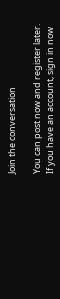Join the conversation

You can post now and register later. If you have an account, sign in now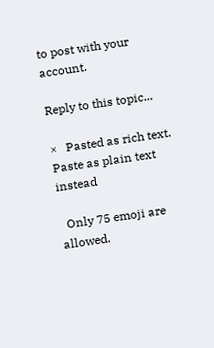to post with your account.

Reply to this topic...

×   Pasted as rich text.   Paste as plain text instead

  Only 75 emoji are allowed.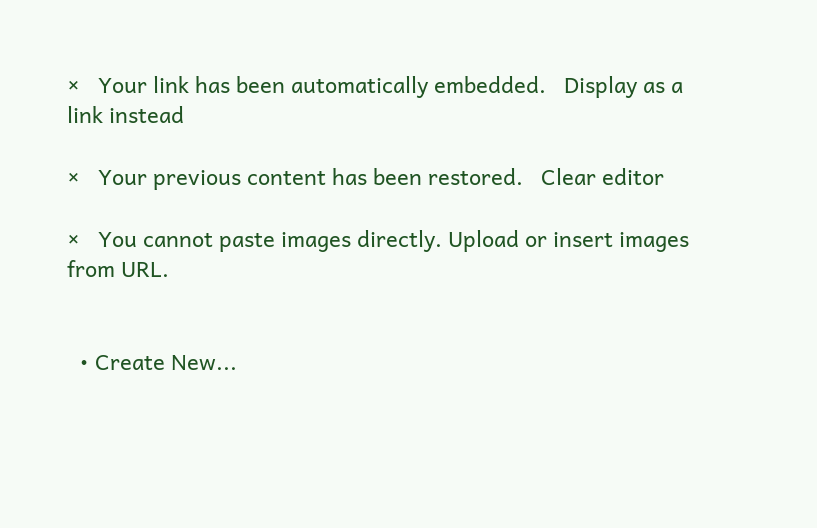×   Your link has been automatically embedded.   Display as a link instead

×   Your previous content has been restored.   Clear editor

×   You cannot paste images directly. Upload or insert images from URL.


  • Create New...